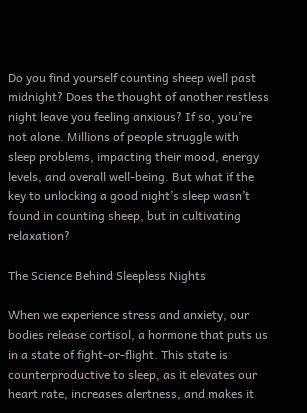Do you find yourself counting sheep well past midnight? Does the thought of another restless night leave you feeling anxious? If so, you’re not alone. Millions of people struggle with sleep problems, impacting their mood, energy levels, and overall well-being. But what if the key to unlocking a good night’s sleep wasn’t found in counting sheep, but in cultivating relaxation?

The Science Behind Sleepless Nights

When we experience stress and anxiety, our bodies release cortisol, a hormone that puts us in a state of fight-or-flight. This state is counterproductive to sleep, as it elevates our heart rate, increases alertness, and makes it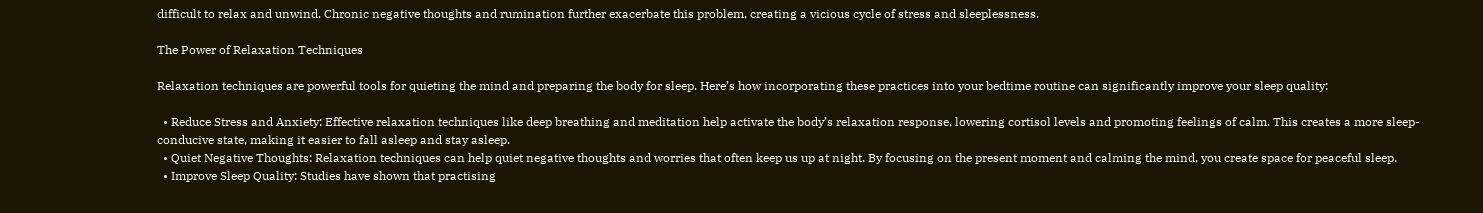difficult to relax and unwind. Chronic negative thoughts and rumination further exacerbate this problem, creating a vicious cycle of stress and sleeplessness.

The Power of Relaxation Techniques

Relaxation techniques are powerful tools for quieting the mind and preparing the body for sleep. Here’s how incorporating these practices into your bedtime routine can significantly improve your sleep quality:

  • Reduce Stress and Anxiety: Effective relaxation techniques like deep breathing and meditation help activate the body’s relaxation response, lowering cortisol levels and promoting feelings of calm. This creates a more sleep-conducive state, making it easier to fall asleep and stay asleep.
  • Quiet Negative Thoughts: Relaxation techniques can help quiet negative thoughts and worries that often keep us up at night. By focusing on the present moment and calming the mind, you create space for peaceful sleep.
  • Improve Sleep Quality: Studies have shown that practising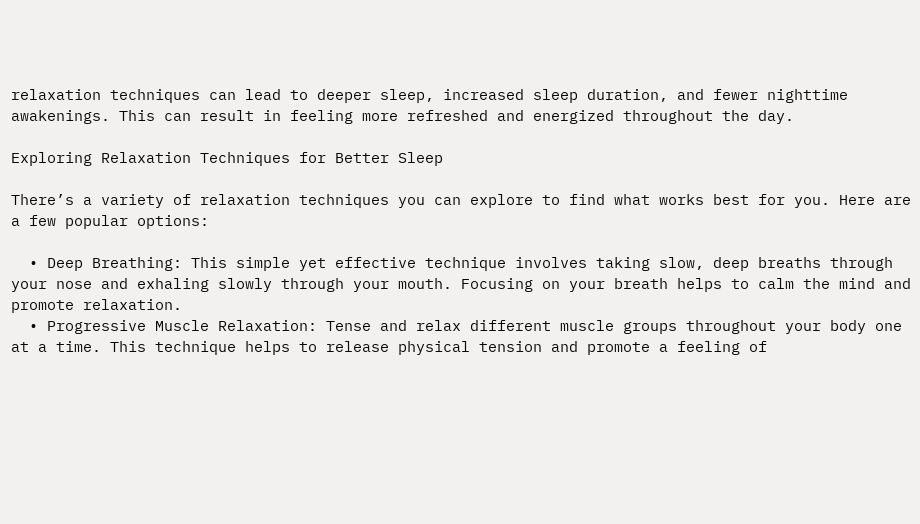relaxation techniques can lead to deeper sleep, increased sleep duration, and fewer nighttime awakenings. This can result in feeling more refreshed and energized throughout the day.

Exploring Relaxation Techniques for Better Sleep

There’s a variety of relaxation techniques you can explore to find what works best for you. Here are a few popular options:

  • Deep Breathing: This simple yet effective technique involves taking slow, deep breaths through your nose and exhaling slowly through your mouth. Focusing on your breath helps to calm the mind and promote relaxation.
  • Progressive Muscle Relaxation: Tense and relax different muscle groups throughout your body one at a time. This technique helps to release physical tension and promote a feeling of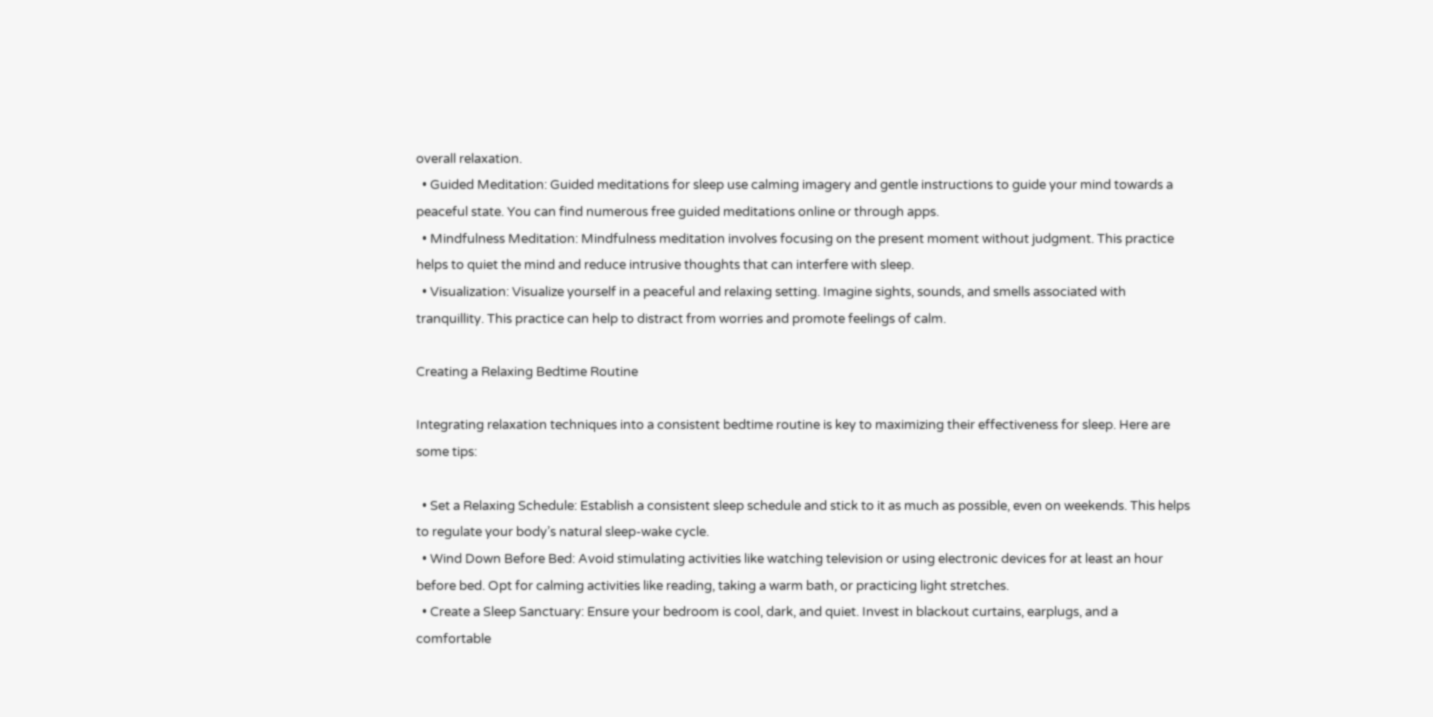overall relaxation.
  • Guided Meditation: Guided meditations for sleep use calming imagery and gentle instructions to guide your mind towards a peaceful state. You can find numerous free guided meditations online or through apps.
  • Mindfulness Meditation: Mindfulness meditation involves focusing on the present moment without judgment. This practice helps to quiet the mind and reduce intrusive thoughts that can interfere with sleep.
  • Visualization: Visualize yourself in a peaceful and relaxing setting. Imagine sights, sounds, and smells associated with tranquillity. This practice can help to distract from worries and promote feelings of calm.

Creating a Relaxing Bedtime Routine

Integrating relaxation techniques into a consistent bedtime routine is key to maximizing their effectiveness for sleep. Here are some tips:

  • Set a Relaxing Schedule: Establish a consistent sleep schedule and stick to it as much as possible, even on weekends. This helps to regulate your body’s natural sleep-wake cycle.
  • Wind Down Before Bed: Avoid stimulating activities like watching television or using electronic devices for at least an hour before bed. Opt for calming activities like reading, taking a warm bath, or practicing light stretches.
  • Create a Sleep Sanctuary: Ensure your bedroom is cool, dark, and quiet. Invest in blackout curtains, earplugs, and a comfortable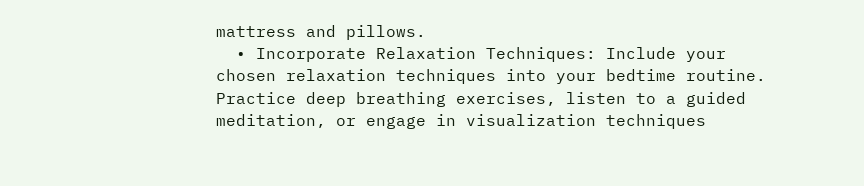mattress and pillows.
  • Incorporate Relaxation Techniques: Include your chosen relaxation techniques into your bedtime routine. Practice deep breathing exercises, listen to a guided meditation, or engage in visualization techniques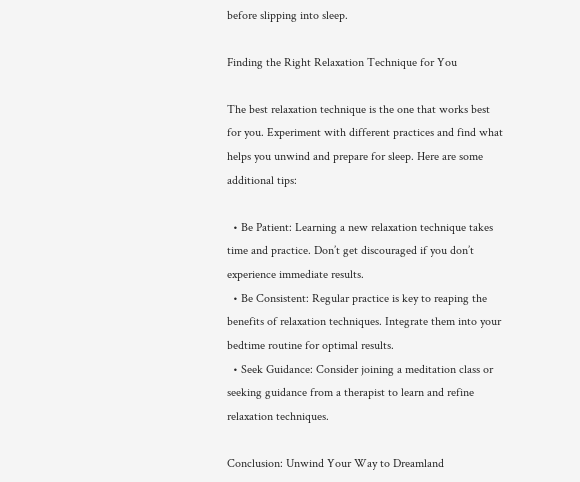before slipping into sleep.

Finding the Right Relaxation Technique for You

The best relaxation technique is the one that works best for you. Experiment with different practices and find what helps you unwind and prepare for sleep. Here are some additional tips:

  • Be Patient: Learning a new relaxation technique takes time and practice. Don’t get discouraged if you don’t experience immediate results.
  • Be Consistent: Regular practice is key to reaping the benefits of relaxation techniques. Integrate them into your bedtime routine for optimal results.
  • Seek Guidance: Consider joining a meditation class or seeking guidance from a therapist to learn and refine relaxation techniques.

Conclusion: Unwind Your Way to Dreamland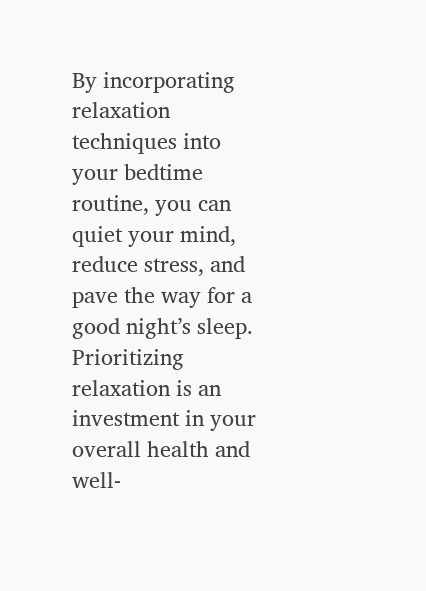By incorporating relaxation techniques into your bedtime routine, you can quiet your mind, reduce stress, and pave the way for a good night’s sleep. Prioritizing relaxation is an investment in your overall health and well-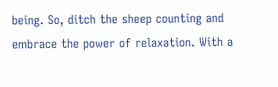being. So, ditch the sheep counting and embrace the power of relaxation. With a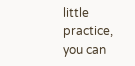little practice, you can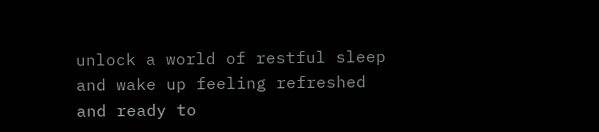unlock a world of restful sleep and wake up feeling refreshed and ready to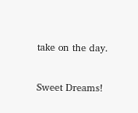take on the day.

Sweet Dreams!